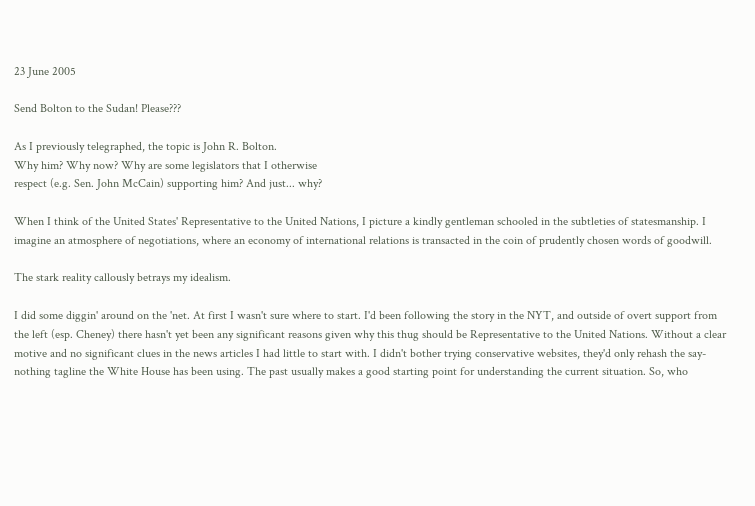23 June 2005

Send Bolton to the Sudan! Please???

As I previously telegraphed, the topic is John R. Bolton.
Why him? Why now? Why are some legislators that I otherwise
respect (e.g. Sen. John McCain) supporting him? And just... why?

When I think of the United States' Representative to the United Nations, I picture a kindly gentleman schooled in the subtleties of statesmanship. I imagine an atmosphere of negotiations, where an economy of international relations is transacted in the coin of prudently chosen words of goodwill.

The stark reality callously betrays my idealism.

I did some diggin' around on the 'net. At first I wasn't sure where to start. I'd been following the story in the NYT, and outside of overt support from the left (esp. Cheney) there hasn't yet been any significant reasons given why this thug should be Representative to the United Nations. Without a clear motive and no significant clues in the news articles I had little to start with. I didn't bother trying conservative websites, they'd only rehash the say-nothing tagline the White House has been using. The past usually makes a good starting point for understanding the current situation. So, who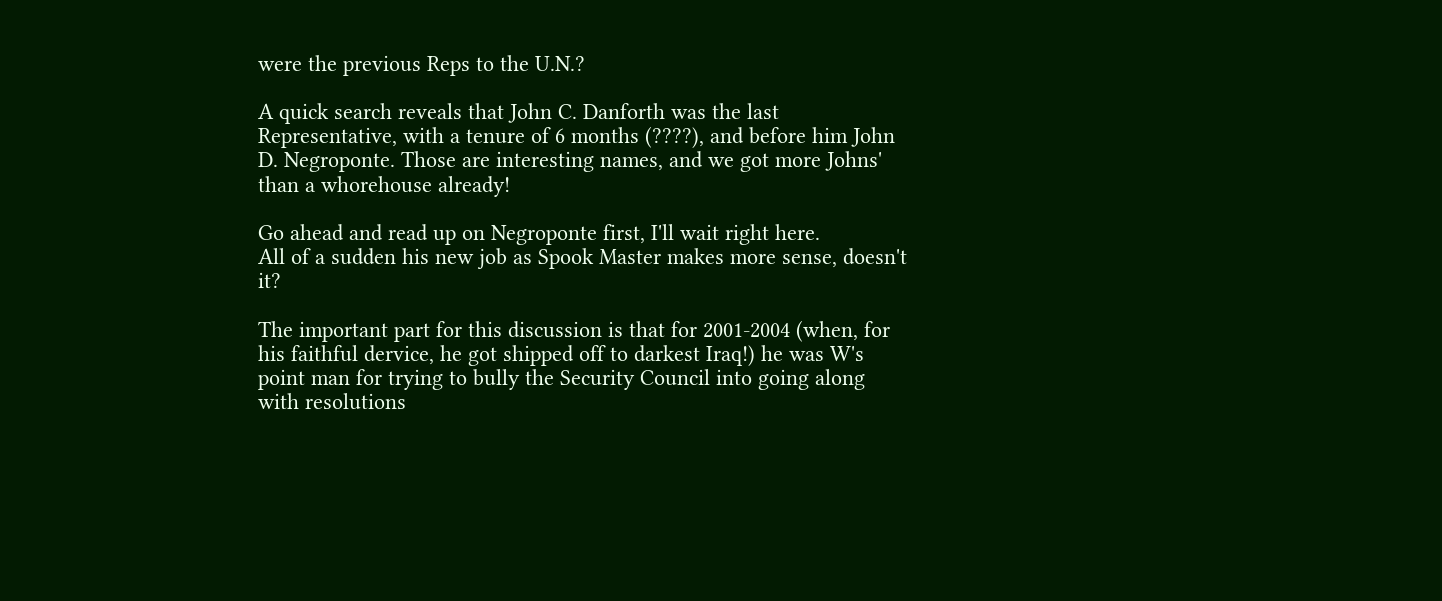were the previous Reps to the U.N.?

A quick search reveals that John C. Danforth was the last Representative, with a tenure of 6 months (????), and before him John D. Negroponte. Those are interesting names, and we got more Johns' than a whorehouse already!

Go ahead and read up on Negroponte first, I'll wait right here.
All of a sudden his new job as Spook Master makes more sense, doesn't it?

The important part for this discussion is that for 2001-2004 (when, for his faithful dervice, he got shipped off to darkest Iraq!) he was W's point man for trying to bully the Security Council into going along with resolutions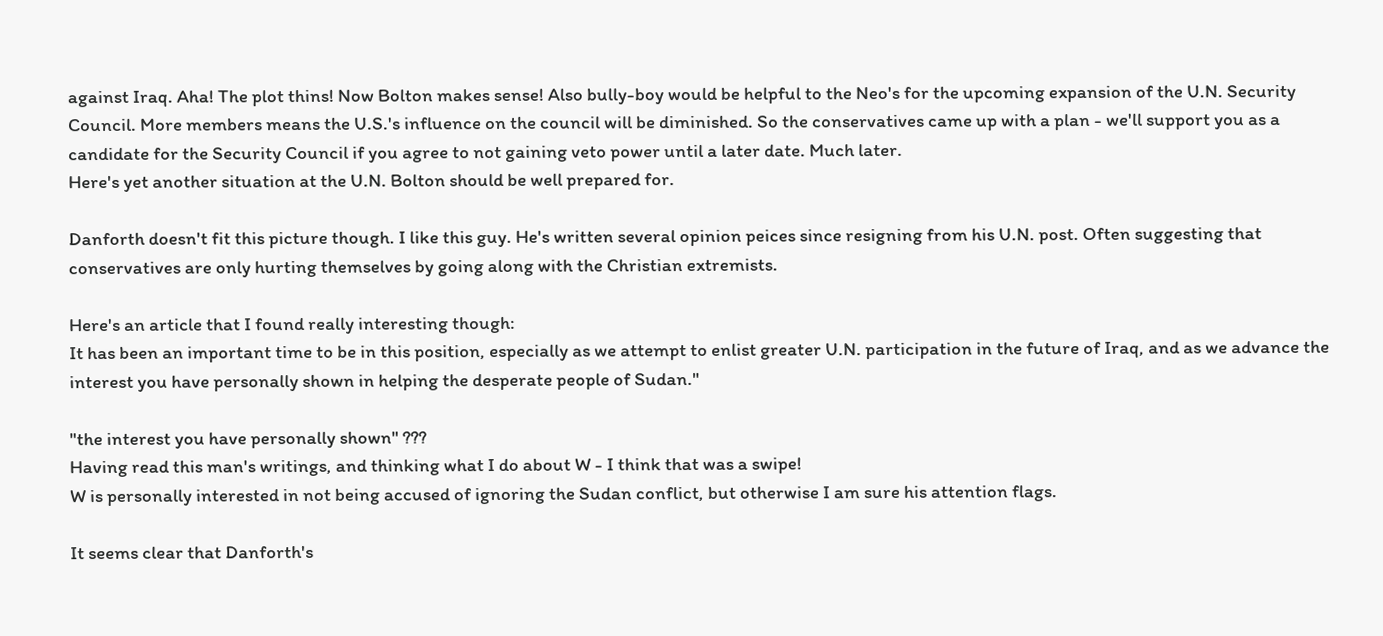against Iraq. Aha! The plot thins! Now Bolton makes sense! Also bully-boy would be helpful to the Neo's for the upcoming expansion of the U.N. Security Council. More members means the U.S.'s influence on the council will be diminished. So the conservatives came up with a plan - we'll support you as a candidate for the Security Council if you agree to not gaining veto power until a later date. Much later.
Here's yet another situation at the U.N. Bolton should be well prepared for.

Danforth doesn't fit this picture though. I like this guy. He's written several opinion peices since resigning from his U.N. post. Often suggesting that conservatives are only hurting themselves by going along with the Christian extremists.

Here's an article that I found really interesting though:
It has been an important time to be in this position, especially as we attempt to enlist greater U.N. participation in the future of Iraq, and as we advance the interest you have personally shown in helping the desperate people of Sudan."

"the interest you have personally shown" ???
Having read this man's writings, and thinking what I do about W - I think that was a swipe!
W is personally interested in not being accused of ignoring the Sudan conflict, but otherwise I am sure his attention flags.

It seems clear that Danforth's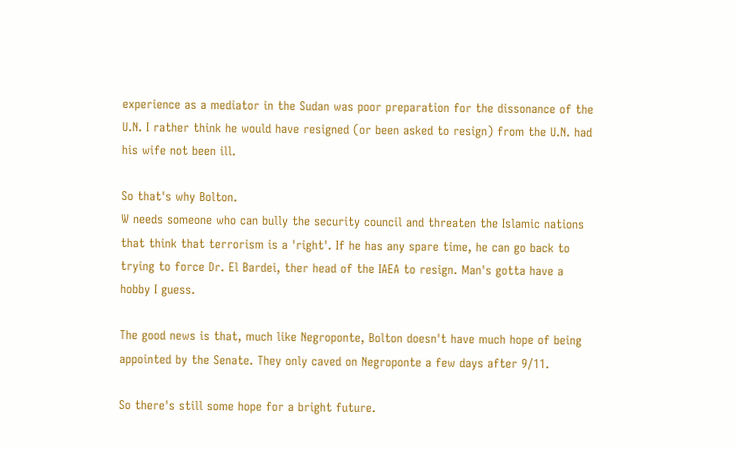experience as a mediator in the Sudan was poor preparation for the dissonance of the U.N. I rather think he would have resigned (or been asked to resign) from the U.N. had his wife not been ill.

So that's why Bolton.
W needs someone who can bully the security council and threaten the Islamic nations that think that terrorism is a 'right'. If he has any spare time, he can go back to trying to force Dr. El Bardei, ther head of the IAEA to resign. Man's gotta have a hobby I guess.

The good news is that, much like Negroponte, Bolton doesn't have much hope of being appointed by the Senate. They only caved on Negroponte a few days after 9/11.

So there's still some hope for a bright future.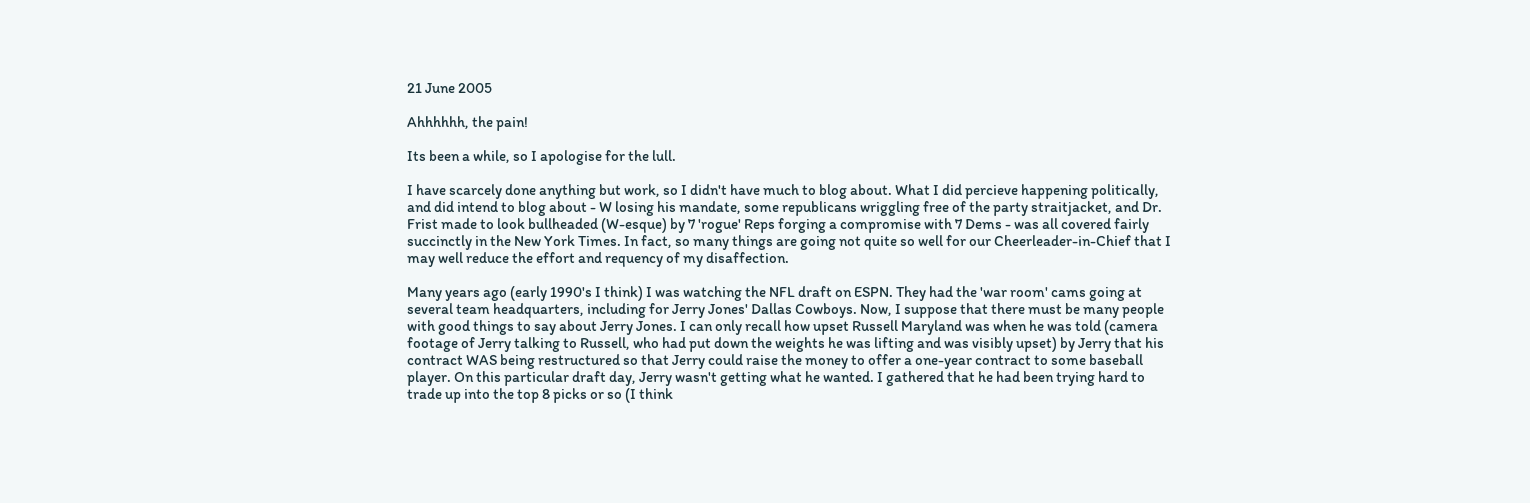21 June 2005

Ahhhhhh, the pain!

Its been a while, so I apologise for the lull.

I have scarcely done anything but work, so I didn't have much to blog about. What I did percieve happening politically, and did intend to blog about - W losing his mandate, some republicans wriggling free of the party straitjacket, and Dr. Frist made to look bullheaded (W-esque) by 7 'rogue' Reps forging a compromise with 7 Dems - was all covered fairly succinctly in the New York Times. In fact, so many things are going not quite so well for our Cheerleader-in-Chief that I may well reduce the effort and requency of my disaffection.

Many years ago (early 1990's I think) I was watching the NFL draft on ESPN. They had the 'war room' cams going at several team headquarters, including for Jerry Jones' Dallas Cowboys. Now, I suppose that there must be many people with good things to say about Jerry Jones. I can only recall how upset Russell Maryland was when he was told (camera footage of Jerry talking to Russell, who had put down the weights he was lifting and was visibly upset) by Jerry that his contract WAS being restructured so that Jerry could raise the money to offer a one-year contract to some baseball player. On this particular draft day, Jerry wasn't getting what he wanted. I gathered that he had been trying hard to trade up into the top 8 picks or so (I think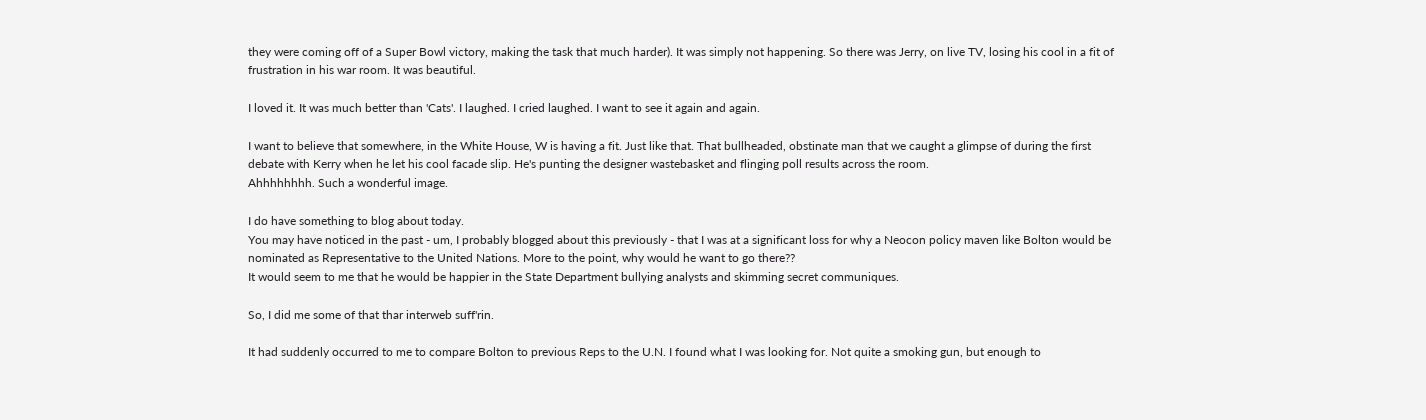they were coming off of a Super Bowl victory, making the task that much harder). It was simply not happening. So there was Jerry, on live TV, losing his cool in a fit of frustration in his war room. It was beautiful.

I loved it. It was much better than 'Cats'. I laughed. I cried laughed. I want to see it again and again.

I want to believe that somewhere, in the White House, W is having a fit. Just like that. That bullheaded, obstinate man that we caught a glimpse of during the first debate with Kerry when he let his cool facade slip. He's punting the designer wastebasket and flinging poll results across the room.
Ahhhhhhhh. Such a wonderful image.

I do have something to blog about today.
You may have noticed in the past - um, I probably blogged about this previously - that I was at a significant loss for why a Neocon policy maven like Bolton would be nominated as Representative to the United Nations. More to the point, why would he want to go there??
It would seem to me that he would be happier in the State Department bullying analysts and skimming secret communiques.

So, I did me some of that thar interweb suff'rin.

It had suddenly occurred to me to compare Bolton to previous Reps to the U.N. I found what I was looking for. Not quite a smoking gun, but enough to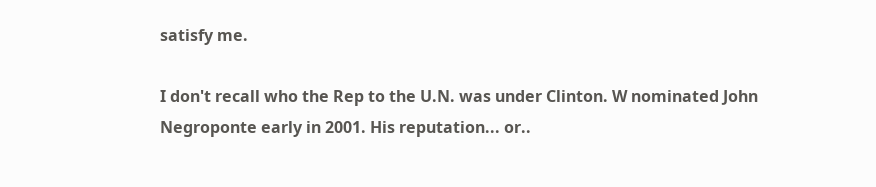satisfy me.

I don't recall who the Rep to the U.N. was under Clinton. W nominated John Negroponte early in 2001. His reputation... or..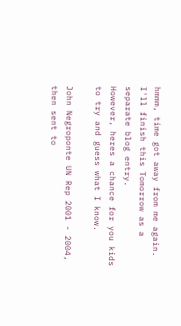hmmm, time got away from me again.
I'll finish this Tomorrow as a separate blog entry.
However, heres a chance for you kids to try and guess what I know.

John Negroponte UN Rep 2001 - 2004, then sent to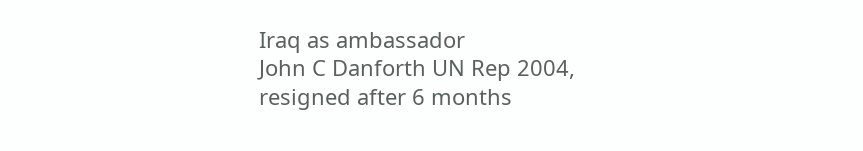Iraq as ambassador
John C Danforth UN Rep 2004, resigned after 6 months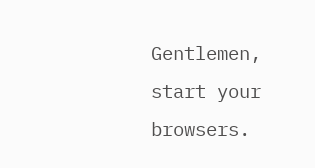Gentlemen, start your browsers.